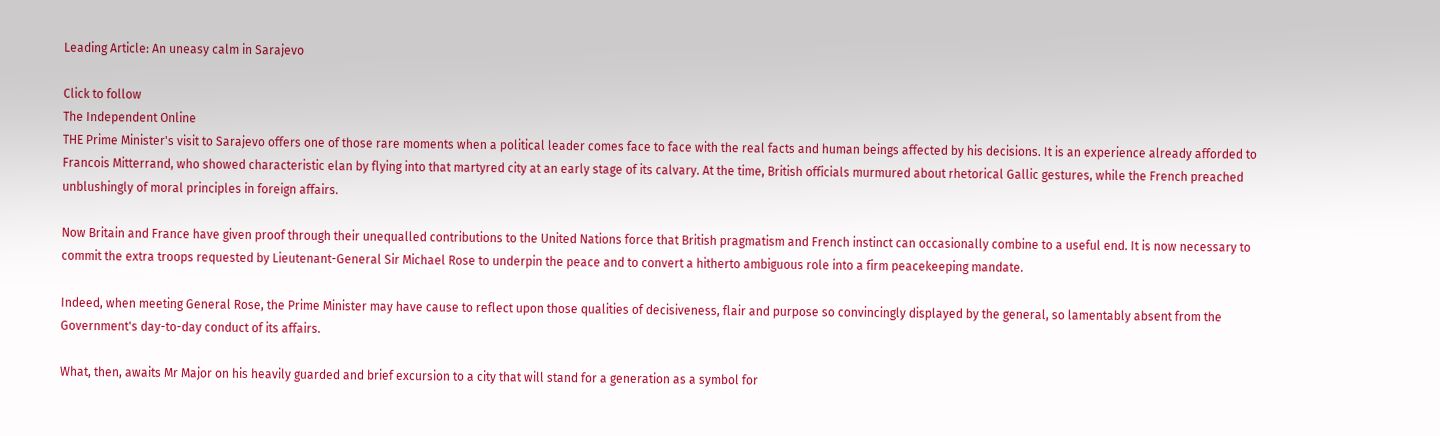Leading Article: An uneasy calm in Sarajevo

Click to follow
The Independent Online
THE Prime Minister's visit to Sarajevo offers one of those rare moments when a political leader comes face to face with the real facts and human beings affected by his decisions. It is an experience already afforded to Francois Mitterrand, who showed characteristic elan by flying into that martyred city at an early stage of its calvary. At the time, British officials murmured about rhetorical Gallic gestures, while the French preached unblushingly of moral principles in foreign affairs.

Now Britain and France have given proof through their unequalled contributions to the United Nations force that British pragmatism and French instinct can occasionally combine to a useful end. It is now necessary to commit the extra troops requested by Lieutenant-General Sir Michael Rose to underpin the peace and to convert a hitherto ambiguous role into a firm peacekeeping mandate.

Indeed, when meeting General Rose, the Prime Minister may have cause to reflect upon those qualities of decisiveness, flair and purpose so convincingly displayed by the general, so lamentably absent from the Government's day-to-day conduct of its affairs.

What, then, awaits Mr Major on his heavily guarded and brief excursion to a city that will stand for a generation as a symbol for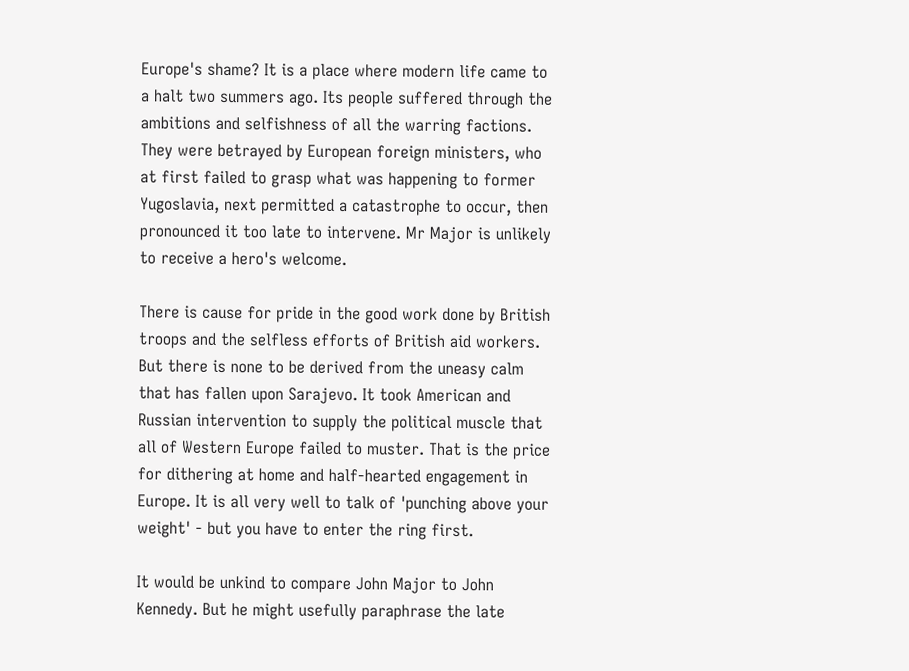Europe's shame? It is a place where modern life came to a halt two summers ago. Its people suffered through the ambitions and selfishness of all the warring factions. They were betrayed by European foreign ministers, who at first failed to grasp what was happening to former Yugoslavia, next permitted a catastrophe to occur, then pronounced it too late to intervene. Mr Major is unlikely to receive a hero's welcome.

There is cause for pride in the good work done by British troops and the selfless efforts of British aid workers. But there is none to be derived from the uneasy calm that has fallen upon Sarajevo. It took American and Russian intervention to supply the political muscle that all of Western Europe failed to muster. That is the price for dithering at home and half-hearted engagement in Europe. It is all very well to talk of 'punching above your weight' - but you have to enter the ring first.

It would be unkind to compare John Major to John Kennedy. But he might usefully paraphrase the late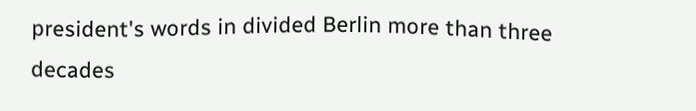president's words in divided Berlin more than three decades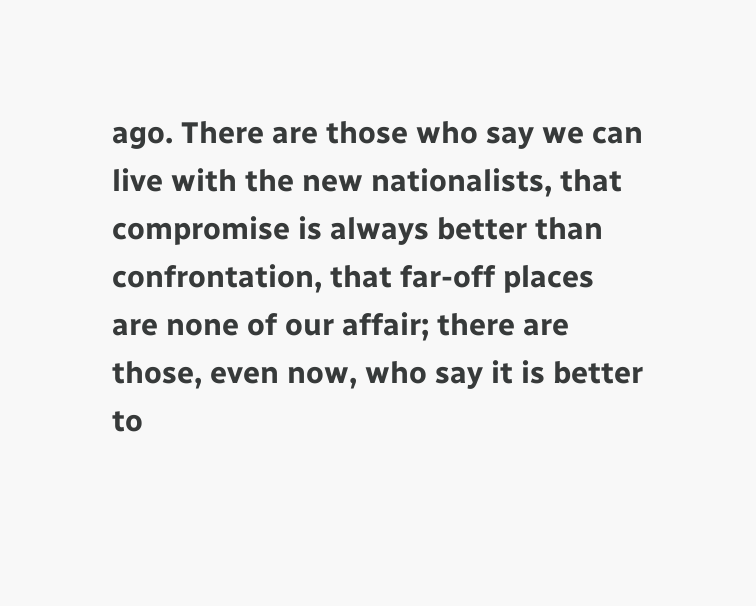ago. There are those who say we can live with the new nationalists, that compromise is always better than confrontation, that far-off places are none of our affair; there are those, even now, who say it is better to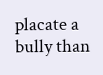placate a bully than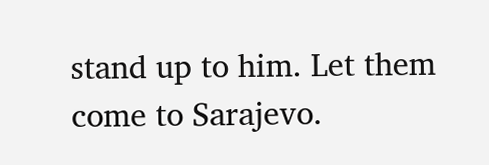stand up to him. Let them come to Sarajevo.